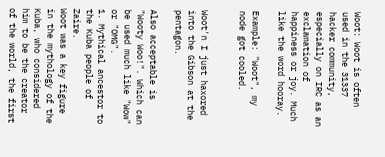Woot: Woot is often used in the 31337 hacker community, especially on IRC as an exclamation of happiness or joy. Much like the word hooray.

Example: "Woot", my node got cooled.


Woot'n I just haxored into the Gibson at the pentagon.

Also acceptable is "Wooty Woo!". Which can be used much like "Wow" or "OMG".
1. Mythical ancestor to the Kuba people of Zaire.
Woot was a key figure in the mythology of the Kuba, who considered him to be the creator of the world, the first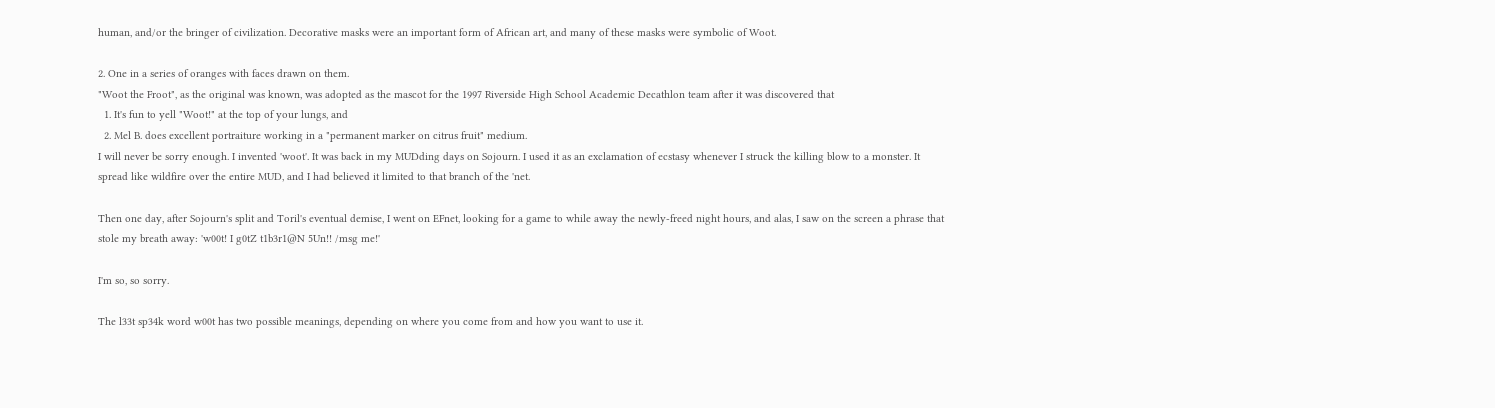human, and/or the bringer of civilization. Decorative masks were an important form of African art, and many of these masks were symbolic of Woot.

2. One in a series of oranges with faces drawn on them.
"Woot the Froot", as the original was known, was adopted as the mascot for the 1997 Riverside High School Academic Decathlon team after it was discovered that
  1. It's fun to yell "Woot!" at the top of your lungs, and
  2. Mel B. does excellent portraiture working in a "permanent marker on citrus fruit" medium.
I will never be sorry enough. I invented 'woot'. It was back in my MUDding days on Sojourn. I used it as an exclamation of ecstasy whenever I struck the killing blow to a monster. It spread like wildfire over the entire MUD, and I had believed it limited to that branch of the 'net.

Then one day, after Sojourn's split and Toril's eventual demise, I went on EFnet, looking for a game to while away the newly-freed night hours, and alas, I saw on the screen a phrase that stole my breath away: 'w00t! I g0tZ t1b3r1@N 5Un!! /msg me!'

I'm so, so sorry.

The l33t sp34k word w00t has two possible meanings, depending on where you come from and how you want to use it.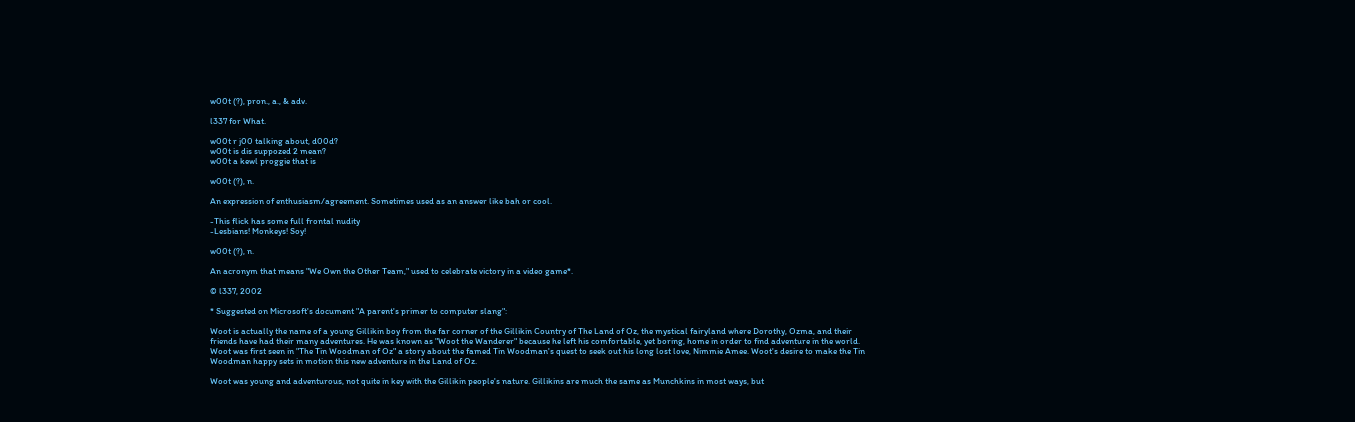w00t (?), pron., a., & adv.

l337 for What.

w00t r j00 talking about, d00d?
w00t is dis suppozed 2 mean?
w00t a kewl proggie that is

w00t (?), n.

An expression of enthusiasm/agreement. Sometimes used as an answer like bah or cool.

-This flick has some full frontal nudity
-Lesbians! Monkeys! Soy!

w00t (?), n.

An acronym that means "We Own the Other Team," used to celebrate victory in a video game*.

© l337, 2002

* Suggested on Microsoft's document "A parent's primer to computer slang":

Woot is actually the name of a young Gillikin boy from the far corner of the Gillikin Country of The Land of Oz, the mystical fairyland where Dorothy, Ozma, and their friends have had their many adventures. He was known as "Woot the Wanderer" because he left his comfortable, yet boring, home in order to find adventure in the world. Woot was first seen in "The Tin Woodman of Oz" a story about the famed Tin Woodman's quest to seek out his long lost love, Nimmie Amee. Woot's desire to make the Tin Woodman happy sets in motion this new adventure in the Land of Oz.

Woot was young and adventurous, not quite in key with the Gillikin people's nature. Gillikins are much the same as Munchkins in most ways, but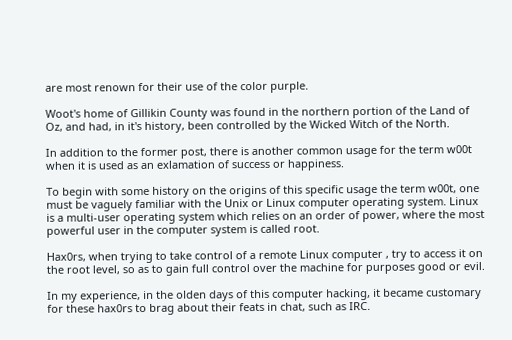are most renown for their use of the color purple.

Woot's home of Gillikin County was found in the northern portion of the Land of Oz, and had, in it's history, been controlled by the Wicked Witch of the North.

In addition to the former post, there is another common usage for the term w00t when it is used as an exlamation of success or happiness.

To begin with some history on the origins of this specific usage the term w00t, one must be vaguely familiar with the Unix or Linux computer operating system. Linux is a multi-user operating system which relies on an order of power, where the most powerful user in the computer system is called root.

Hax0rs, when trying to take control of a remote Linux computer , try to access it on the root level, so as to gain full control over the machine for purposes good or evil.

In my experience, in the olden days of this computer hacking, it became customary for these hax0rs to brag about their feats in chat, such as IRC.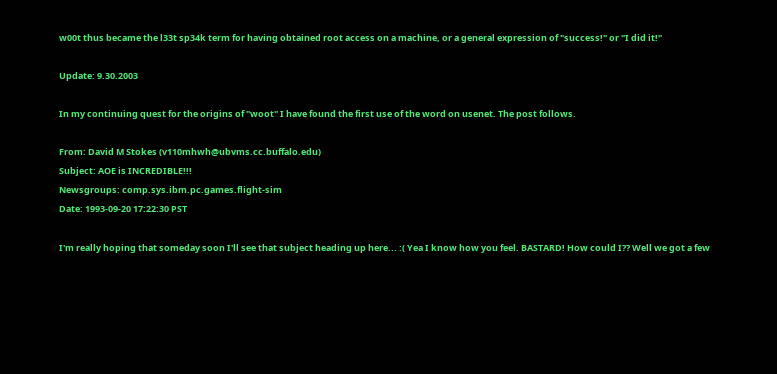w00t thus became the l33t sp34k term for having obtained root access on a machine, or a general expression of "success!" or "I did it!"

Update: 9.30.2003

In my continuing quest for the origins of "woot" I have found the first use of the word on usenet. The post follows.

From: David M Stokes (v110mhwh@ubvms.cc.buffalo.edu)
Subject: AOE is INCREDIBLE!!!
Newsgroups: comp.sys.ibm.pc.games.flight-sim
Date: 1993-09-20 17:22:30 PST

I'm really hoping that someday soon I'll see that subject heading up here... :( Yea I know how you feel. BASTARD! How could I?? Well we got a few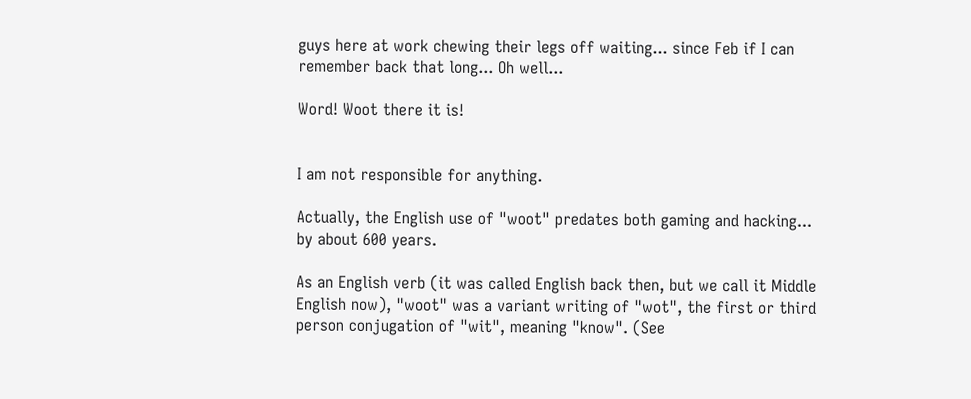guys here at work chewing their legs off waiting... since Feb if I can remember back that long... Oh well...

Word! Woot there it is!


I am not responsible for anything.

Actually, the English use of "woot" predates both gaming and hacking... by about 600 years.

As an English verb (it was called English back then, but we call it Middle English now), "woot" was a variant writing of "wot", the first or third person conjugation of "wit", meaning "know". (See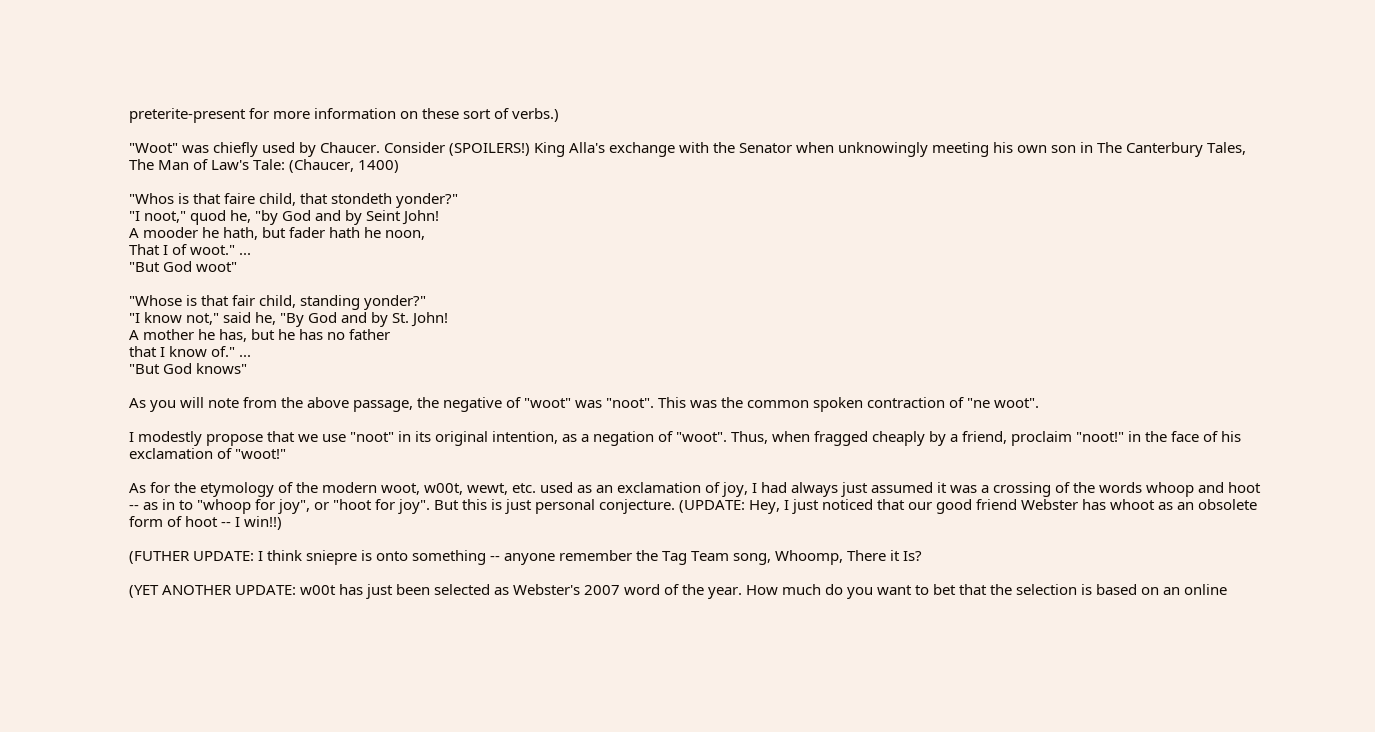preterite-present for more information on these sort of verbs.)

"Woot" was chiefly used by Chaucer. Consider (SPOILERS!) King Alla's exchange with the Senator when unknowingly meeting his own son in The Canterbury Tales, The Man of Law's Tale: (Chaucer, 1400)

"Whos is that faire child, that stondeth yonder?"
"I noot," quod he, "by God and by Seint John!
A mooder he hath, but fader hath he noon,
That I of woot." ...
"But God woot"

"Whose is that fair child, standing yonder?"
"I know not," said he, "By God and by St. John!
A mother he has, but he has no father
that I know of." ...
"But God knows"

As you will note from the above passage, the negative of "woot" was "noot". This was the common spoken contraction of "ne woot".

I modestly propose that we use "noot" in its original intention, as a negation of "woot". Thus, when fragged cheaply by a friend, proclaim "noot!" in the face of his exclamation of "woot!"

As for the etymology of the modern woot, w00t, wewt, etc. used as an exclamation of joy, I had always just assumed it was a crossing of the words whoop and hoot -- as in to "whoop for joy", or "hoot for joy". But this is just personal conjecture. (UPDATE: Hey, I just noticed that our good friend Webster has whoot as an obsolete form of hoot -- I win!!)

(FUTHER UPDATE: I think sniepre is onto something -- anyone remember the Tag Team song, Whoomp, There it Is?

(YET ANOTHER UPDATE: w00t has just been selected as Webster's 2007 word of the year. How much do you want to bet that the selection is based on an online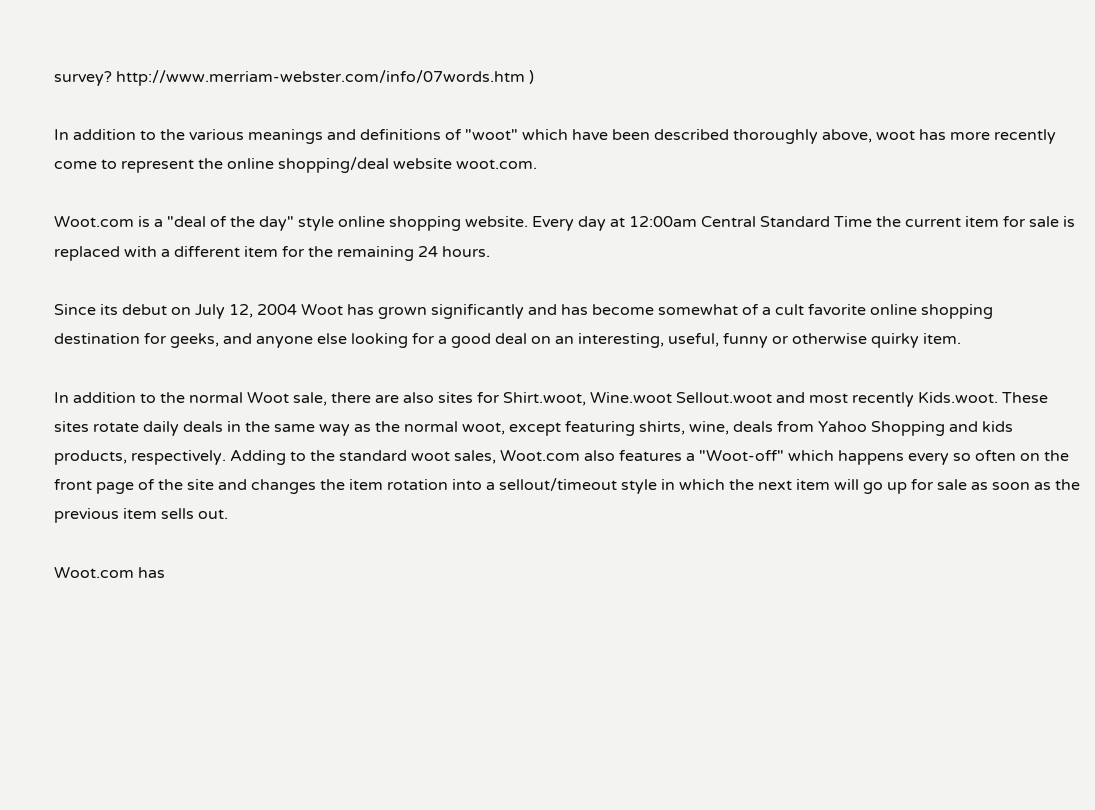survey? http://www.merriam-webster.com/info/07words.htm )

In addition to the various meanings and definitions of "woot" which have been described thoroughly above, woot has more recently come to represent the online shopping/deal website woot.com.

Woot.com is a "deal of the day" style online shopping website. Every day at 12:00am Central Standard Time the current item for sale is replaced with a different item for the remaining 24 hours.

Since its debut on July 12, 2004 Woot has grown significantly and has become somewhat of a cult favorite online shopping destination for geeks, and anyone else looking for a good deal on an interesting, useful, funny or otherwise quirky item.

In addition to the normal Woot sale, there are also sites for Shirt.woot, Wine.woot Sellout.woot and most recently Kids.woot. These sites rotate daily deals in the same way as the normal woot, except featuring shirts, wine, deals from Yahoo Shopping and kids products, respectively. Adding to the standard woot sales, Woot.com also features a "Woot-off" which happens every so often on the front page of the site and changes the item rotation into a sellout/timeout style in which the next item will go up for sale as soon as the previous item sells out.

Woot.com has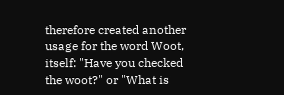therefore created another usage for the word Woot, itself: "Have you checked the woot?" or "What is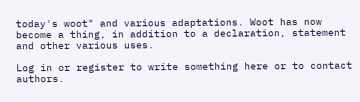today's woot" and various adaptations. Woot has now become a thing, in addition to a declaration, statement and other various uses.

Log in or register to write something here or to contact authors.